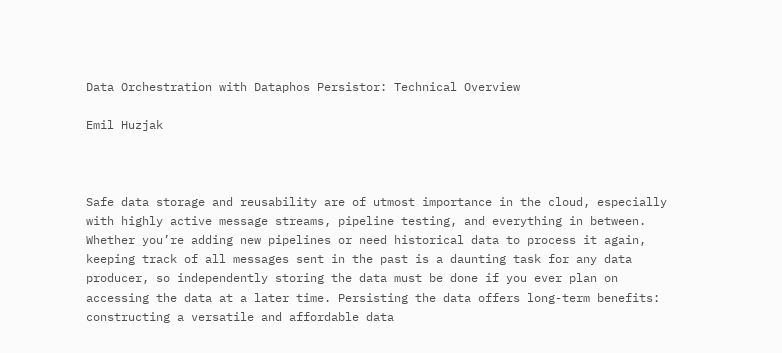Data Orchestration with Dataphos Persistor: Technical Overview

Emil Huzjak



Safe data storage and reusability are of utmost importance in the cloud, especially with highly active message streams, pipeline testing, and everything in between. Whether you’re adding new pipelines or need historical data to process it again, keeping track of all messages sent in the past is a daunting task for any data producer, so independently storing the data must be done if you ever plan on accessing the data at a later time. Persisting the data offers long-term benefits: constructing a versatile and affordable data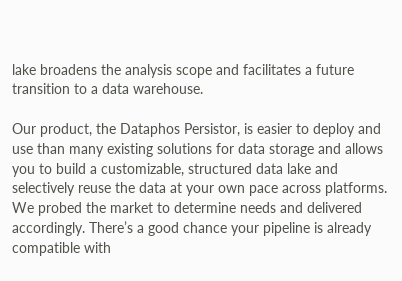lake broadens the analysis scope and facilitates a future transition to a data warehouse.

Our product, the Dataphos Persistor, is easier to deploy and use than many existing solutions for data storage and allows you to build a customizable, structured data lake and selectively reuse the data at your own pace across platforms. We probed the market to determine needs and delivered accordingly. There’s a good chance your pipeline is already compatible with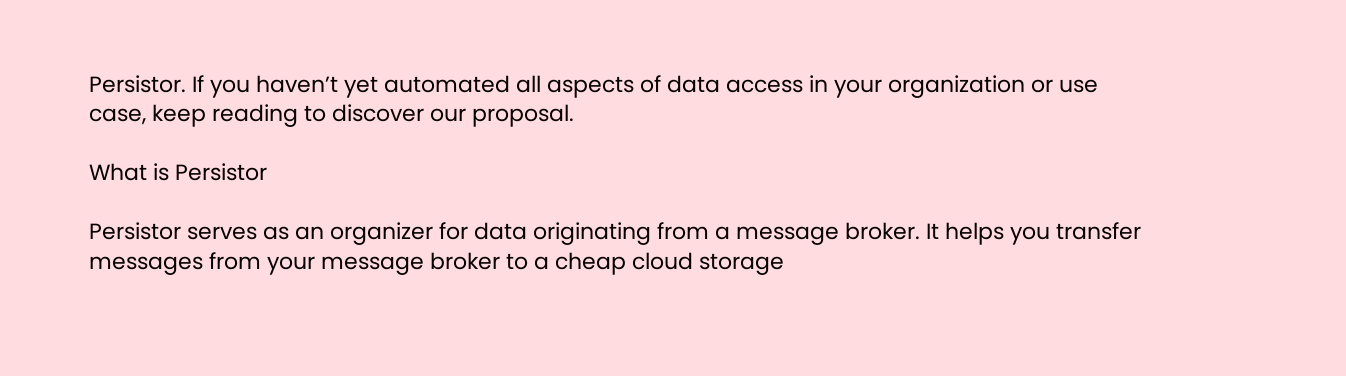Persistor. If you haven’t yet automated all aspects of data access in your organization or use case, keep reading to discover our proposal.

What is Persistor

Persistor serves as an organizer for data originating from a message broker. It helps you transfer messages from your message broker to a cheap cloud storage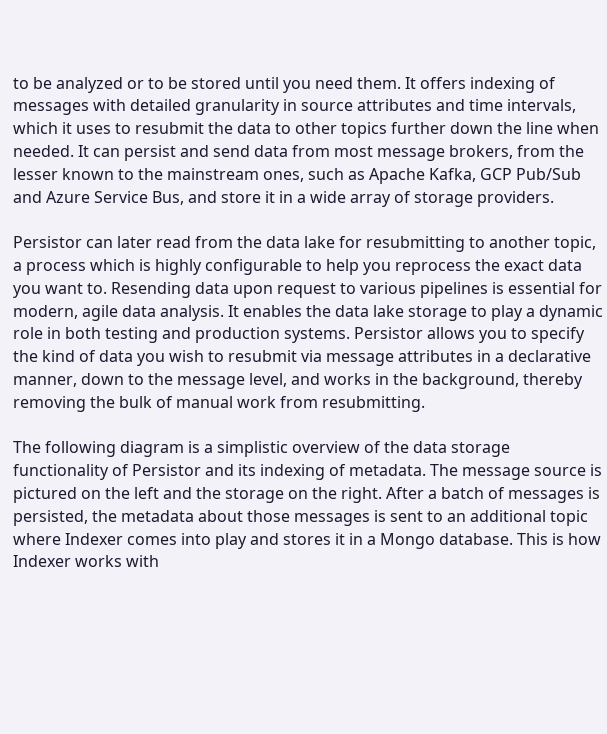to be analyzed or to be stored until you need them. It offers indexing of messages with detailed granularity in source attributes and time intervals, which it uses to resubmit the data to other topics further down the line when needed. It can persist and send data from most message brokers, from the lesser known to the mainstream ones, such as Apache Kafka, GCP Pub/Sub and Azure Service Bus, and store it in a wide array of storage providers.

Persistor can later read from the data lake for resubmitting to another topic, a process which is highly configurable to help you reprocess the exact data you want to. Resending data upon request to various pipelines is essential for modern, agile data analysis. It enables the data lake storage to play a dynamic role in both testing and production systems. Persistor allows you to specify the kind of data you wish to resubmit via message attributes in a declarative manner, down to the message level, and works in the background, thereby removing the bulk of manual work from resubmitting.

The following diagram is a simplistic overview of the data storage functionality of Persistor and its indexing of metadata. The message source is pictured on the left and the storage on the right. After a batch of messages is persisted, the metadata about those messages is sent to an additional topic where Indexer comes into play and stores it in a Mongo database. This is how Indexer works with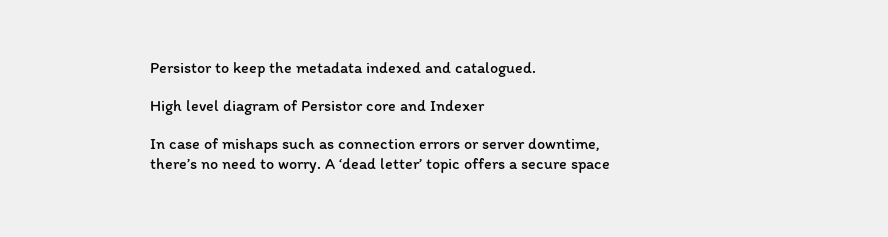Persistor to keep the metadata indexed and catalogued.

High level diagram of Persistor core and Indexer

In case of mishaps such as connection errors or server downtime, there’s no need to worry. A ‘dead letter’ topic offers a secure space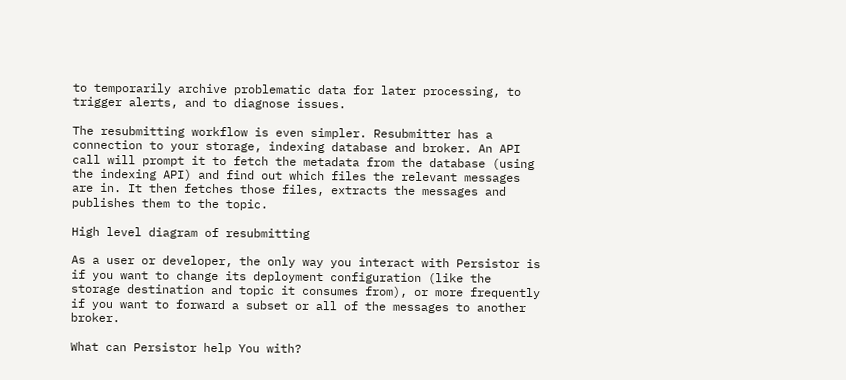to temporarily archive problematic data for later processing, to trigger alerts, and to diagnose issues.

The resubmitting workflow is even simpler. Resubmitter has a connection to your storage, indexing database and broker. An API call will prompt it to fetch the metadata from the database (using the indexing API) and find out which files the relevant messages are in. It then fetches those files, extracts the messages and publishes them to the topic.

High level diagram of resubmitting

As a user or developer, the only way you interact with Persistor is if you want to change its deployment configuration (like the storage destination and topic it consumes from), or more frequently if you want to forward a subset or all of the messages to another broker.

What can Persistor help You with?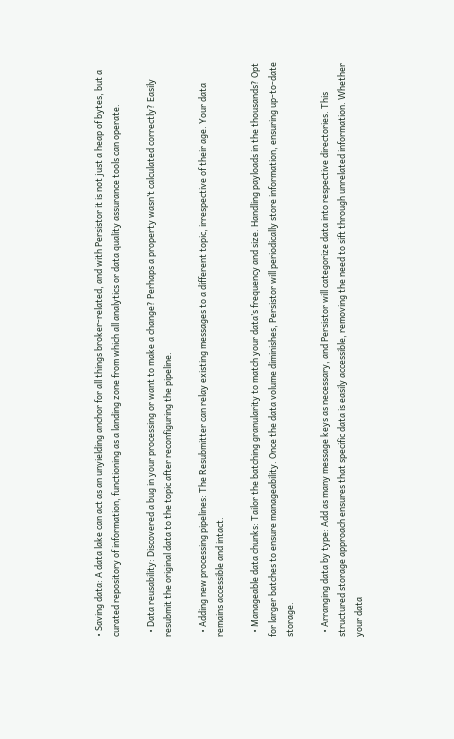• Saving data: A data lake can act as an unyielding anchor for all things broker-related, and with Persistor it is not just a heap of bytes, but a curated repository of information, functioning as a landing zone from which all analytics or data quality assurance tools can operate.

  • Data reusability: Discovered a bug in your processing or want to make a change? Perhaps a property wasn’t calculated correctly? Easily resubmit the original data to the topic after reconfiguring the pipeline.

  • Adding new processing pipelines: The Resubmitter can relay existing messages to a different topic, irrespective of their age. Your data remains accessible and intact.

  • Manageable data chunks: Tailor the batching granularity to match your data’s frequency and size. Handling payloads in the thousands? Opt for larger batches to ensure manageability. Once the data volume diminishes, Persistor will periodically store information, ensuring up-to-date storage.

  • Arranging data by type: Add as many message keys as necessary, and Persistor will categorize data into respective directories. This structured storage approach ensures that specific data is easily accessible, removing the need to sift through unrelated information. Whether your data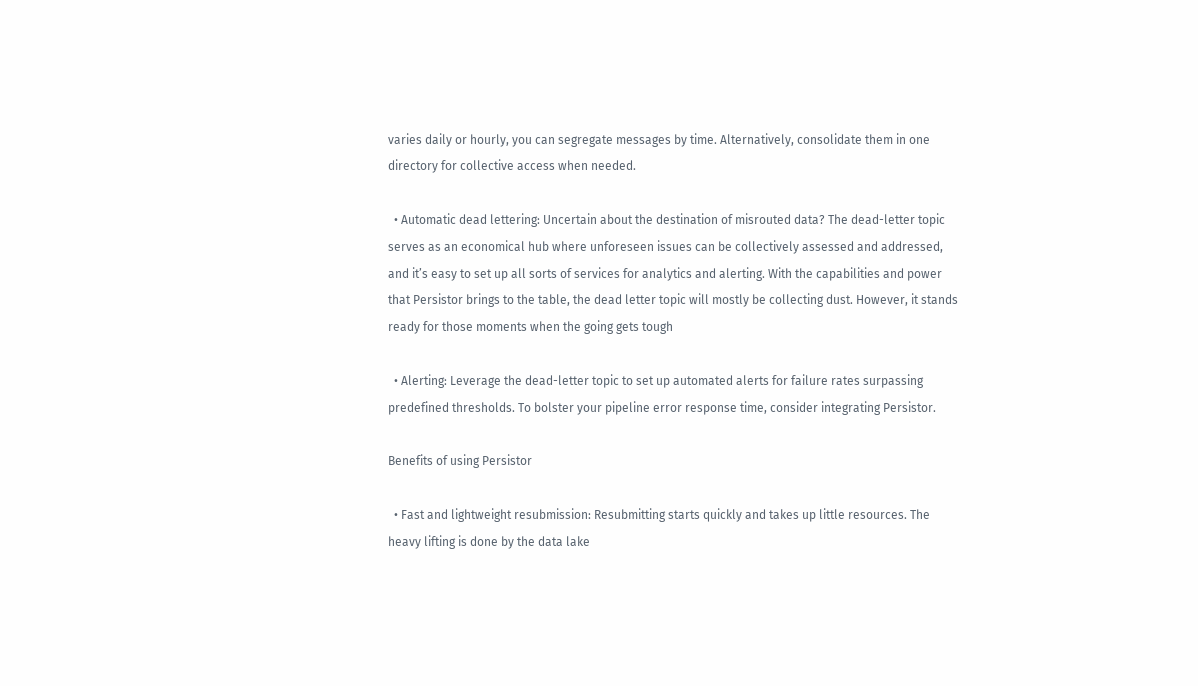varies daily or hourly, you can segregate messages by time. Alternatively, consolidate them in one directory for collective access when needed.

  • Automatic dead lettering: Uncertain about the destination of misrouted data? The dead-letter topic serves as an economical hub where unforeseen issues can be collectively assessed and addressed, and it’s easy to set up all sorts of services for analytics and alerting. With the capabilities and power that Persistor brings to the table, the dead letter topic will mostly be collecting dust. However, it stands ready for those moments when the going gets tough

  • Alerting: Leverage the dead-letter topic to set up automated alerts for failure rates surpassing predefined thresholds. To bolster your pipeline error response time, consider integrating Persistor.

Benefits of using Persistor

  • Fast and lightweight resubmission: Resubmitting starts quickly and takes up little resources. The heavy lifting is done by the data lake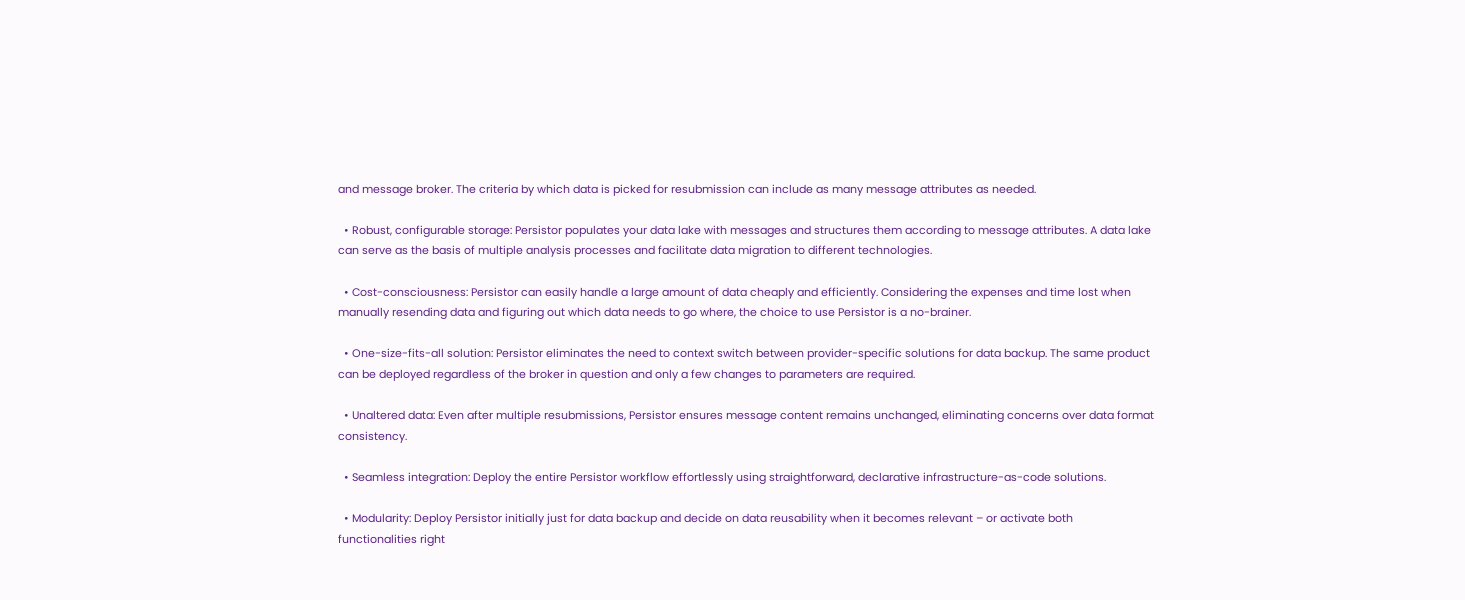and message broker. The criteria by which data is picked for resubmission can include as many message attributes as needed.

  • Robust, configurable storage: Persistor populates your data lake with messages and structures them according to message attributes. A data lake can serve as the basis of multiple analysis processes and facilitate data migration to different technologies.

  • Cost-consciousness: Persistor can easily handle a large amount of data cheaply and efficiently. Considering the expenses and time lost when manually resending data and figuring out which data needs to go where, the choice to use Persistor is a no-brainer.

  • One-size-fits-all solution: Persistor eliminates the need to context switch between provider-specific solutions for data backup. The same product can be deployed regardless of the broker in question and only a few changes to parameters are required.

  • Unaltered data: Even after multiple resubmissions, Persistor ensures message content remains unchanged, eliminating concerns over data format consistency.

  • Seamless integration: Deploy the entire Persistor workflow effortlessly using straightforward, declarative infrastructure-as-code solutions.

  • Modularity: Deploy Persistor initially just for data backup and decide on data reusability when it becomes relevant – or activate both functionalities right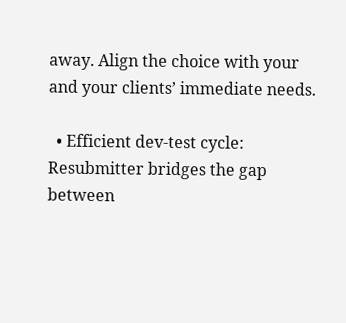away. Align the choice with your and your clients’ immediate needs.

  • Efficient dev-test cycle: Resubmitter bridges the gap between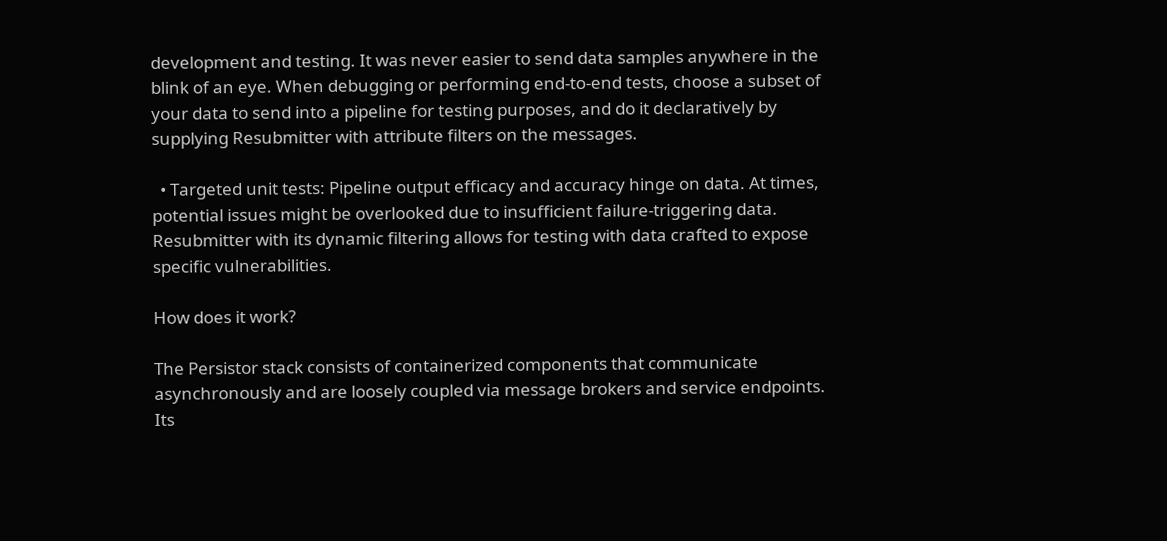development and testing. It was never easier to send data samples anywhere in the blink of an eye. When debugging or performing end-to-end tests, choose a subset of your data to send into a pipeline for testing purposes, and do it declaratively by supplying Resubmitter with attribute filters on the messages.

  • Targeted unit tests: Pipeline output efficacy and accuracy hinge on data. At times, potential issues might be overlooked due to insufficient failure-triggering data. Resubmitter with its dynamic filtering allows for testing with data crafted to expose specific vulnerabilities.

How does it work?

The Persistor stack consists of containerized components that communicate asynchronously and are loosely coupled via message brokers and service endpoints. Its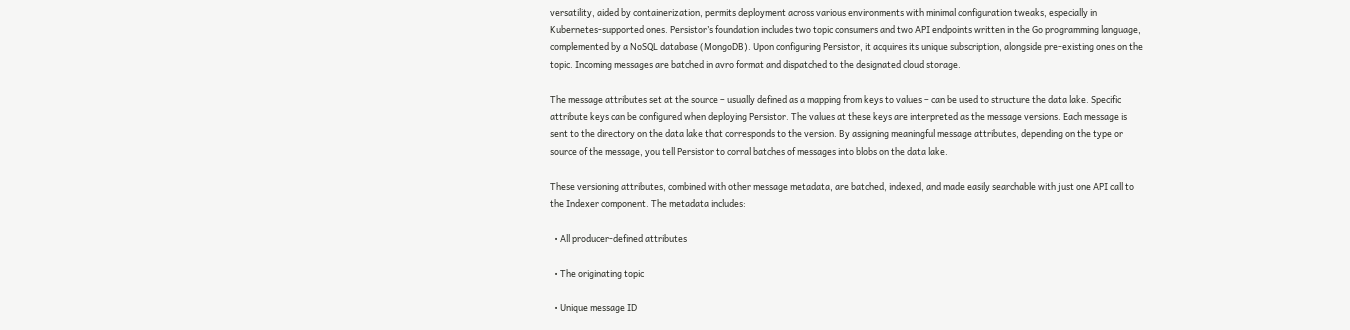versatility, aided by containerization, permits deployment across various environments with minimal configuration tweaks, especially in Kubernetes-supported ones. Persistor’s foundation includes two topic consumers and two API endpoints written in the Go programming language, complemented by a NoSQL database (MongoDB). Upon configuring Persistor, it acquires its unique subscription, alongside pre-existing ones on the topic. Incoming messages are batched in avro format and dispatched to the designated cloud storage.

The message attributes set at the source – usually defined as a mapping from keys to values – can be used to structure the data lake. Specific attribute keys can be configured when deploying Persistor. The values at these keys are interpreted as the message versions. Each message is sent to the directory on the data lake that corresponds to the version. By assigning meaningful message attributes, depending on the type or source of the message, you tell Persistor to corral batches of messages into blobs on the data lake.

These versioning attributes, combined with other message metadata, are batched, indexed, and made easily searchable with just one API call to the Indexer component. The metadata includes:

  • All producer-defined attributes

  • The originating topic

  • Unique message ID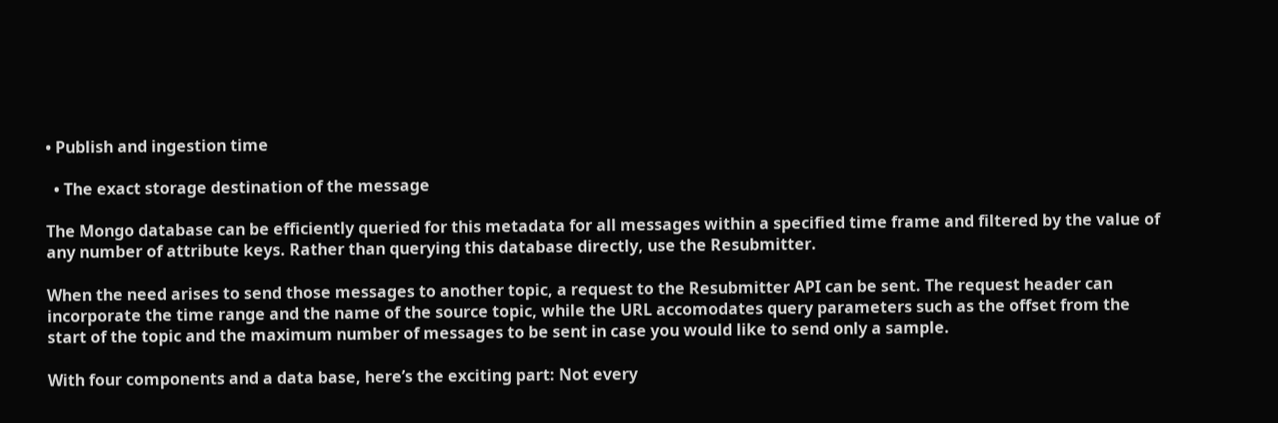• Publish and ingestion time

  • The exact storage destination of the message

The Mongo database can be efficiently queried for this metadata for all messages within a specified time frame and filtered by the value of any number of attribute keys. Rather than querying this database directly, use the Resubmitter.

When the need arises to send those messages to another topic, a request to the Resubmitter API can be sent. The request header can incorporate the time range and the name of the source topic, while the URL accomodates query parameters such as the offset from the start of the topic and the maximum number of messages to be sent in case you would like to send only a sample.

With four components and a data base, here’s the exciting part: Not every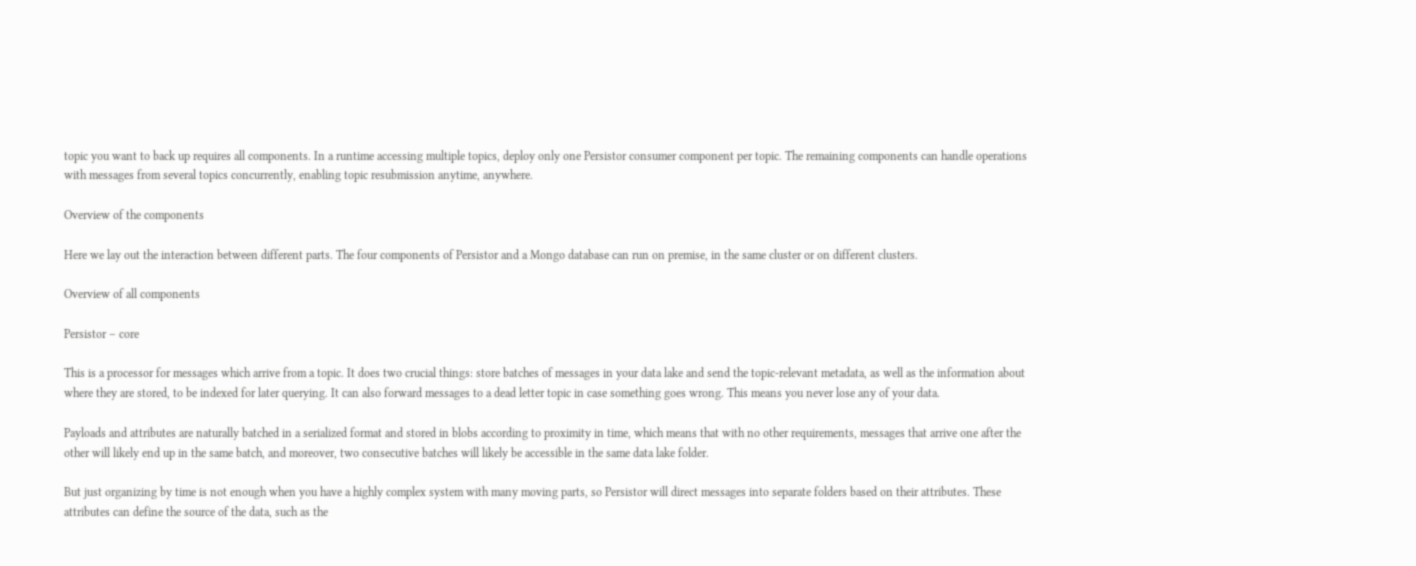topic you want to back up requires all components. In a runtime accessing multiple topics, deploy only one Persistor consumer component per topic. The remaining components can handle operations with messages from several topics concurrently, enabling topic resubmission anytime, anywhere.

Overview of the components

Here we lay out the interaction between different parts. The four components of Persistor and a Mongo database can run on premise, in the same cluster or on different clusters.

Overview of all components

Persistor – core

This is a processor for messages which arrive from a topic. It does two crucial things: store batches of messages in your data lake and send the topic-relevant metadata, as well as the information about where they are stored, to be indexed for later querying. It can also forward messages to a dead letter topic in case something goes wrong. This means you never lose any of your data.

Payloads and attributes are naturally batched in a serialized format and stored in blobs according to proximity in time, which means that with no other requirements, messages that arrive one after the other will likely end up in the same batch, and moreover, two consecutive batches will likely be accessible in the same data lake folder.

But just organizing by time is not enough when you have a highly complex system with many moving parts, so Persistor will direct messages into separate folders based on their attributes. These attributes can define the source of the data, such as the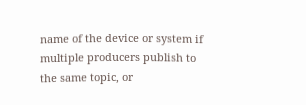name of the device or system if multiple producers publish to the same topic, or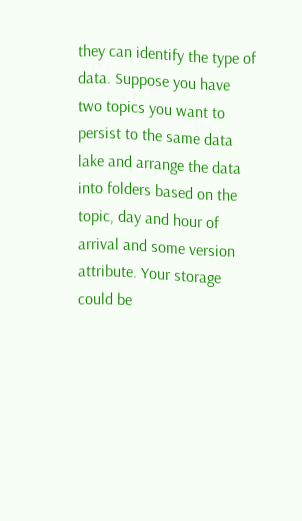they can identify the type of data. Suppose you have two topics you want to persist to the same data lake and arrange the data into folders based on the topic, day and hour of arrival and some version attribute. Your storage could be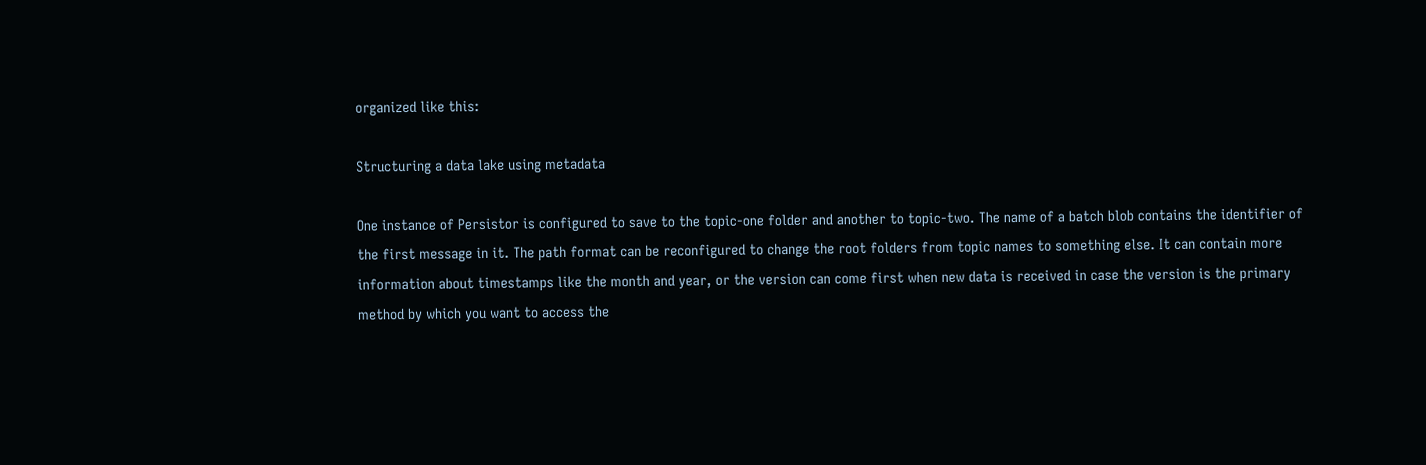organized like this:

Structuring a data lake using metadata

One instance of Persistor is configured to save to the topic-one folder and another to topic-two. The name of a batch blob contains the identifier of the first message in it. The path format can be reconfigured to change the root folders from topic names to something else. It can contain more information about timestamps like the month and year, or the version can come first when new data is received in case the version is the primary method by which you want to access the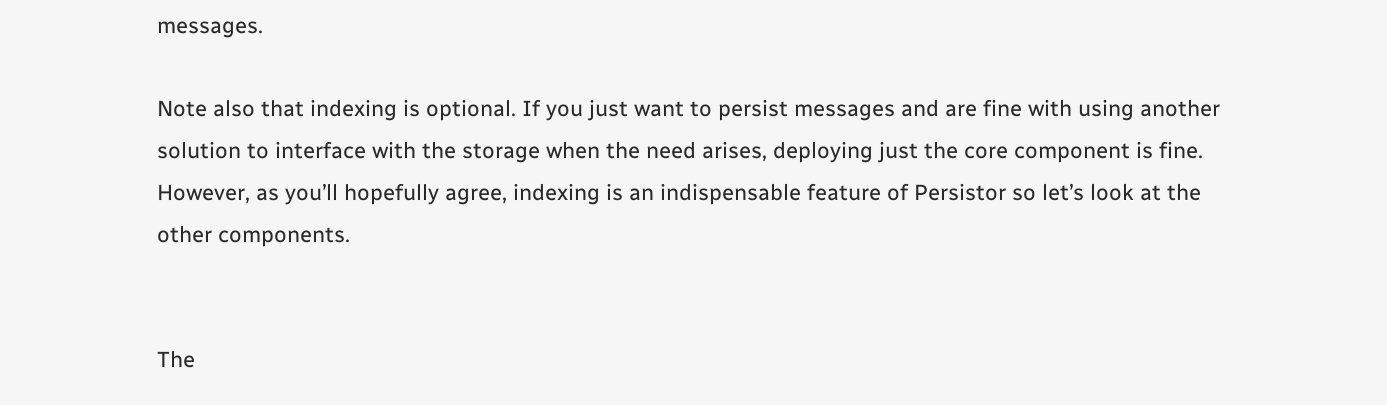messages.

Note also that indexing is optional. If you just want to persist messages and are fine with using another solution to interface with the storage when the need arises, deploying just the core component is fine. However, as you’ll hopefully agree, indexing is an indispensable feature of Persistor so let’s look at the other components.


The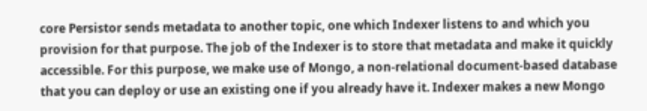core Persistor sends metadata to another topic, one which Indexer listens to and which you provision for that purpose. The job of the Indexer is to store that metadata and make it quickly accessible. For this purpose, we make use of Mongo, a non-relational document-based database that you can deploy or use an existing one if you already have it. Indexer makes a new Mongo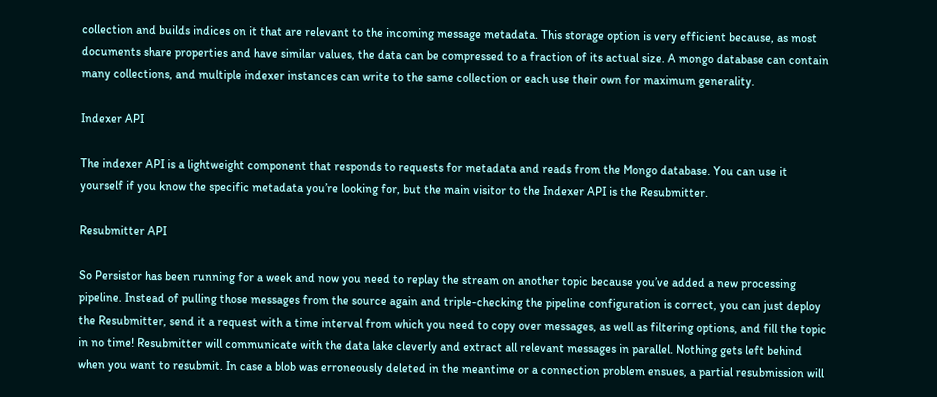collection and builds indices on it that are relevant to the incoming message metadata. This storage option is very efficient because, as most documents share properties and have similar values, the data can be compressed to a fraction of its actual size. A mongo database can contain many collections, and multiple indexer instances can write to the same collection or each use their own for maximum generality.

Indexer API

The indexer API is a lightweight component that responds to requests for metadata and reads from the Mongo database. You can use it yourself if you know the specific metadata you’re looking for, but the main visitor to the Indexer API is the Resubmitter.

Resubmitter API

So Persistor has been running for a week and now you need to replay the stream on another topic because you’ve added a new processing pipeline. Instead of pulling those messages from the source again and triple-checking the pipeline configuration is correct, you can just deploy the Resubmitter, send it a request with a time interval from which you need to copy over messages, as well as filtering options, and fill the topic in no time! Resubmitter will communicate with the data lake cleverly and extract all relevant messages in parallel. Nothing gets left behind when you want to resubmit. In case a blob was erroneously deleted in the meantime or a connection problem ensues, a partial resubmission will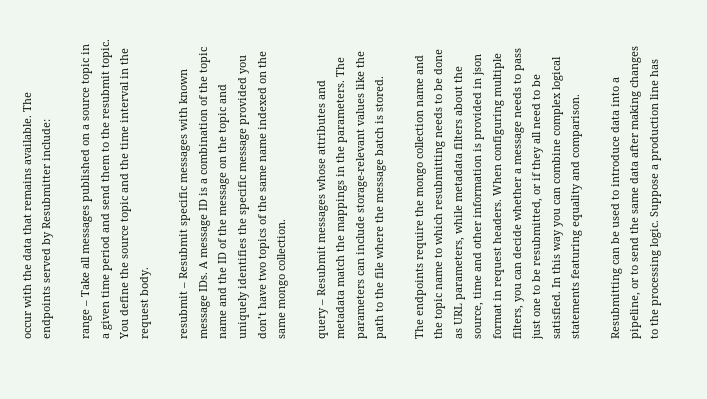occur with the data that remains available. The endpoints served by Resubmitter include:

range – Take all messages published on a source topic in a given time period and send them to the resubmit topic. You define the source topic and the time interval in the request body.

resubmit – Resubmit specific messages with known message IDs. A message ID is a combination of the topic name and the ID of the message on the topic and uniquely identifies the specific message provided you don’t have two topics of the same name indexed on the same mongo collection.

query – Resubmit messages whose attributes and metadata match the mappings in the parameters. The parameters can include storage-relevant values like the path to the file where the message batch is stored.

The endpoints require the mongo collection name and the topic name to which resubmitting needs to be done as URL parameters, while metadata filters about the source, time and other information is provided in json format in request headers. When configuring multiple filters, you can decide whether a message needs to pass just one to be resubmitted, or if they all need to be satisfied. In this way you can combine complex logical statements featuring equality and comparison.

Resubmitting can be used to introduce data into a pipeline, or to send the same data after making changes to the processing logic. Suppose a production line has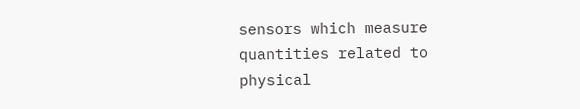sensors which measure quantities related to physical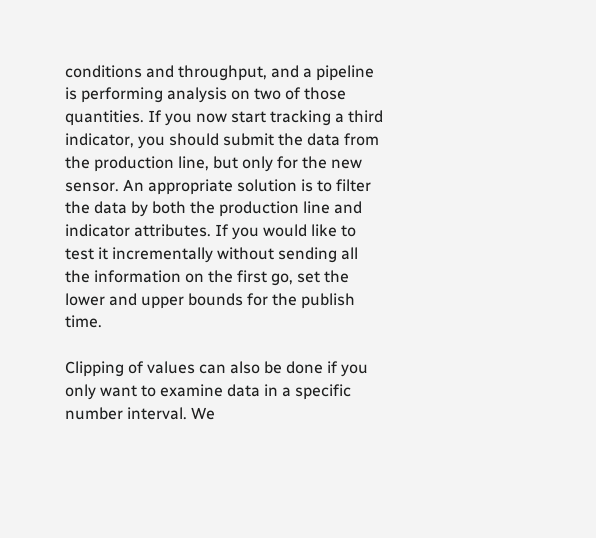conditions and throughput, and a pipeline is performing analysis on two of those quantities. If you now start tracking a third indicator, you should submit the data from the production line, but only for the new sensor. An appropriate solution is to filter the data by both the production line and indicator attributes. If you would like to test it incrementally without sending all the information on the first go, set the lower and upper bounds for the publish time.

Clipping of values can also be done if you only want to examine data in a specific number interval. We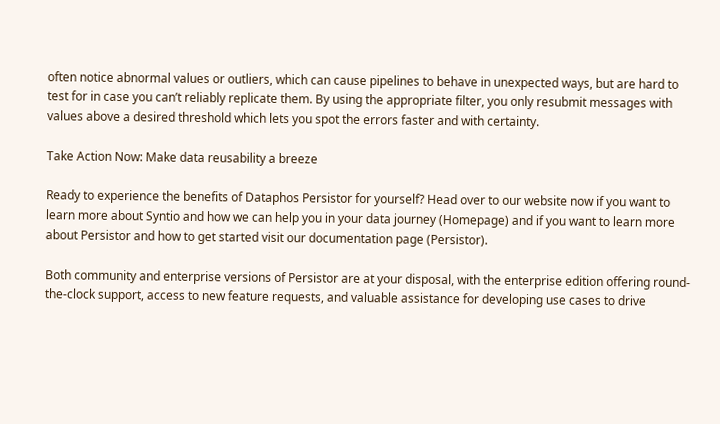often notice abnormal values or outliers, which can cause pipelines to behave in unexpected ways, but are hard to test for in case you can’t reliably replicate them. By using the appropriate filter, you only resubmit messages with values above a desired threshold which lets you spot the errors faster and with certainty.

Take Action Now: Make data reusability a breeze

Ready to experience the benefits of Dataphos Persistor for yourself? Head over to our website now if you want to learn more about Syntio and how we can help you in your data journey (Homepage) and if you want to learn more about Persistor and how to get started visit our documentation page (Persistor).

Both community and enterprise versions of Persistor are at your disposal, with the enterprise edition offering round-the-clock support, access to new feature requests, and valuable assistance for developing use cases to drive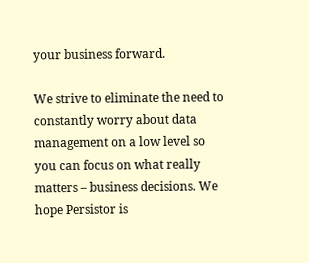your business forward.

We strive to eliminate the need to constantly worry about data management on a low level so you can focus on what really matters – business decisions. We hope Persistor is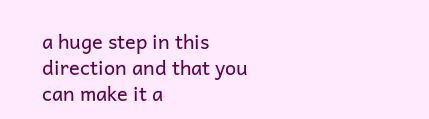a huge step in this direction and that you can make it a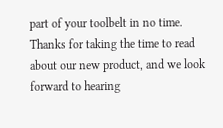part of your toolbelt in no time. Thanks for taking the time to read about our new product, and we look forward to hearing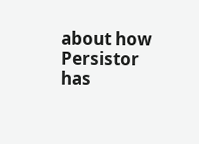about how Persistor has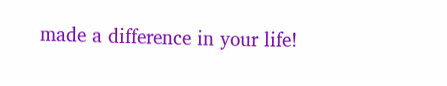made a difference in your life!